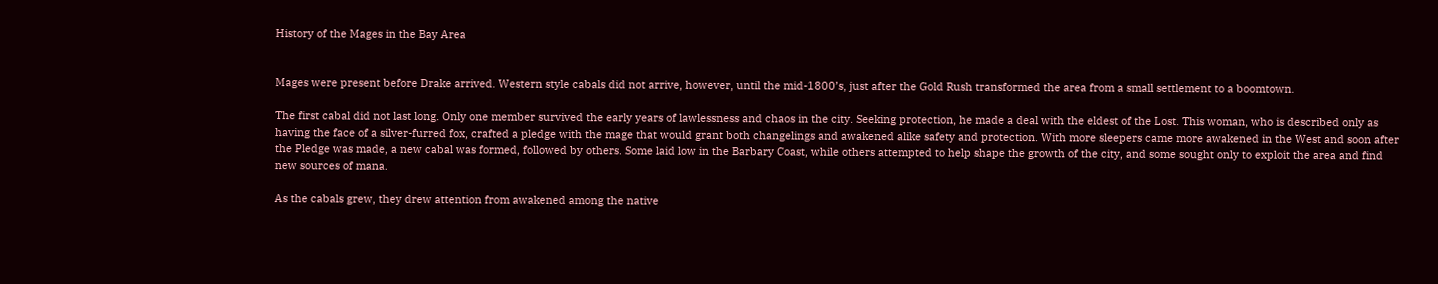History of the Mages in the Bay Area


Mages were present before Drake arrived. Western style cabals did not arrive, however, until the mid-1800’s, just after the Gold Rush transformed the area from a small settlement to a boomtown.

The first cabal did not last long. Only one member survived the early years of lawlessness and chaos in the city. Seeking protection, he made a deal with the eldest of the Lost. This woman, who is described only as having the face of a silver-furred fox, crafted a pledge with the mage that would grant both changelings and awakened alike safety and protection. With more sleepers came more awakened in the West and soon after the Pledge was made, a new cabal was formed, followed by others. Some laid low in the Barbary Coast, while others attempted to help shape the growth of the city, and some sought only to exploit the area and find new sources of mana.

As the cabals grew, they drew attention from awakened among the native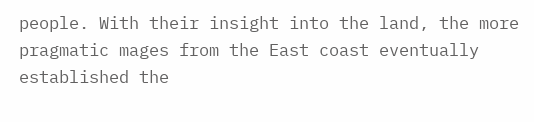people. With their insight into the land, the more pragmatic mages from the East coast eventually established the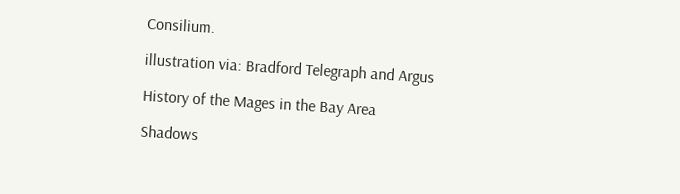Consilium.

illustration via: Bradford Telegraph and Argus

History of the Mages in the Bay Area

Shadows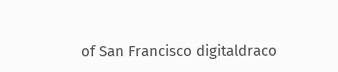of San Francisco digitaldraco